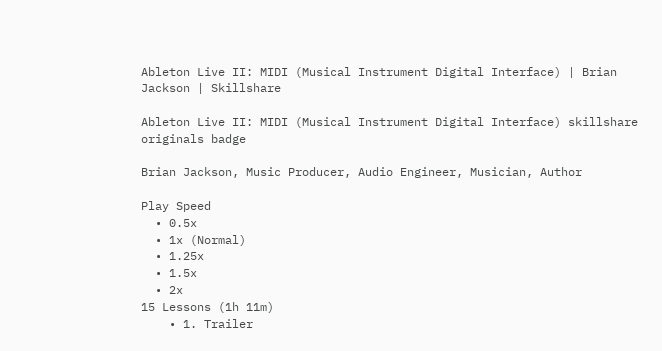Ableton Live II: MIDI (Musical Instrument Digital Interface) | Brian Jackson | Skillshare

Ableton Live II: MIDI (Musical Instrument Digital Interface) skillshare originals badge

Brian Jackson, Music Producer, Audio Engineer, Musician, Author

Play Speed
  • 0.5x
  • 1x (Normal)
  • 1.25x
  • 1.5x
  • 2x
15 Lessons (1h 11m)
    • 1. Trailer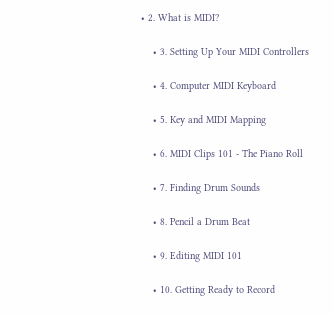• 2. What is MIDI?

    • 3. Setting Up Your MIDI Controllers

    • 4. Computer MIDI Keyboard

    • 5. Key and MIDI Mapping

    • 6. MIDI Clips 101 - The Piano Roll

    • 7. Finding Drum Sounds

    • 8. Pencil a Drum Beat

    • 9. Editing MIDI 101

    • 10. Getting Ready to Record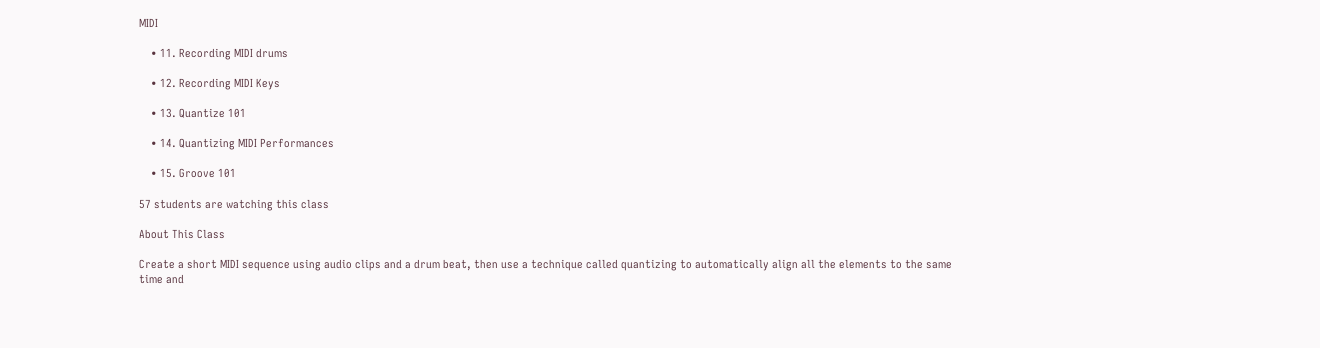MIDI

    • 11. Recording MIDI drums

    • 12. Recording MIDI Keys

    • 13. Quantize 101

    • 14. Quantizing MIDI Performances

    • 15. Groove 101

57 students are watching this class

About This Class

Create a short MIDI sequence using audio clips and a drum beat, then use a technique called quantizing to automatically align all the elements to the same time and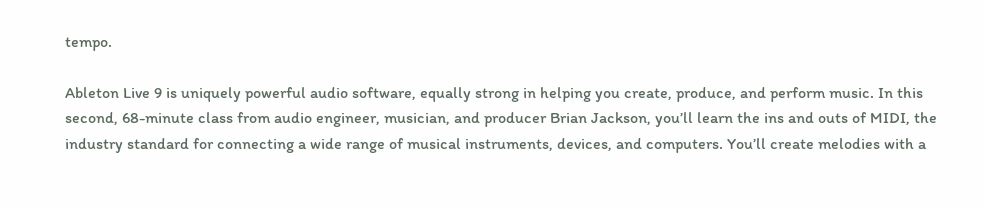tempo.

Ableton Live 9 is uniquely powerful audio software, equally strong in helping you create, produce, and perform music. In this second, 68-minute class from audio engineer, musician, and producer Brian Jackson, you’ll learn the ins and outs of MIDI, the industry standard for connecting a wide range of musical instruments, devices, and computers. You’ll create melodies with a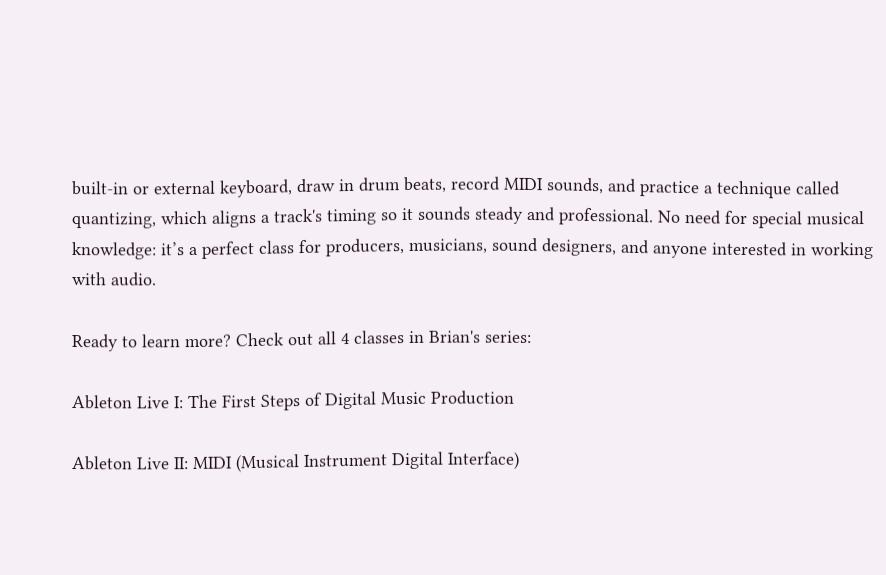built-in or external keyboard, draw in drum beats, record MIDI sounds, and practice a technique called quantizing, which aligns a track's timing so it sounds steady and professional. No need for special musical knowledge: it’s a perfect class for producers, musicians, sound designers, and anyone interested in working with audio.

Ready to learn more? Check out all 4 classes in Brian's series:

Ableton Live I: The First Steps of Digital Music Production

Ableton Live II: MIDI (Musical Instrument Digital Interface)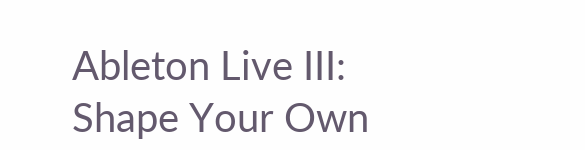Ableton Live III: Shape Your Own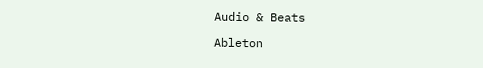Audio & Beats

Ableton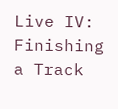Live IV: Finishing a Track